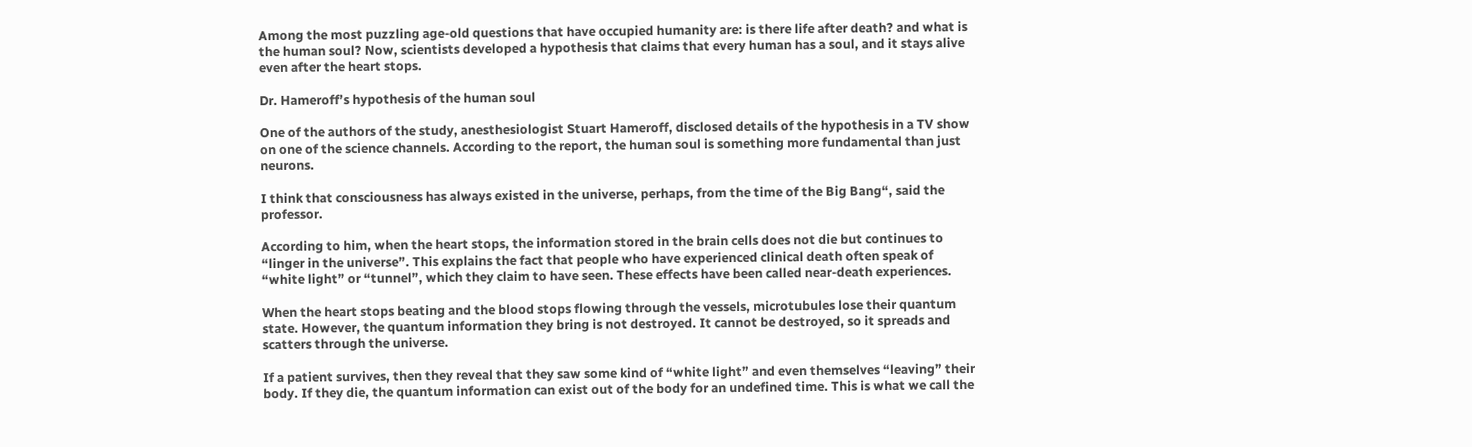Among the most puzzling age-old questions that have occupied humanity are: is there life after death? and what is the human soul? Now, scientists developed a hypothesis that claims that every human has a soul, and it stays alive even after the heart stops.

Dr. Hameroff’s hypothesis of the human soul

One of the authors of the study, anesthesiologist Stuart Hameroff, disclosed details of the hypothesis in a TV show on one of the science channels. According to the report, the human soul is something more fundamental than just neurons.

I think that consciousness has always existed in the universe, perhaps, from the time of the Big Bang“, said the professor.

According to him, when the heart stops, the information stored in the brain cells does not die but continues to “linger in the universe”. This explains the fact that people who have experienced clinical death often speak of “white light” or “tunnel”, which they claim to have seen. These effects have been called near-death experiences.

When the heart stops beating and the blood stops flowing through the vessels, microtubules lose their quantum state. However, the quantum information they bring is not destroyed. It cannot be destroyed, so it spreads and scatters through the universe.

If a patient survives, then they reveal that they saw some kind of “white light” and even themselves “leaving” their body. If they die, the quantum information can exist out of the body for an undefined time. This is what we call the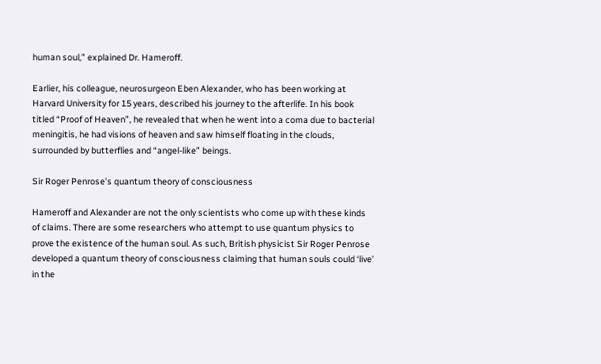human soul,” explained Dr. Hameroff.

Earlier, his colleague, neurosurgeon Eben Alexander, who has been working at Harvard University for 15 years, described his journey to the afterlife. In his book titled “Proof of Heaven”, he revealed that when he went into a coma due to bacterial meningitis, he had visions of heaven and saw himself floating in the clouds, surrounded by butterflies and “angel-like” beings.

Sir Roger Penrose’s quantum theory of consciousness

Hameroff and Alexander are not the only scientists who come up with these kinds of claims. There are some researchers who attempt to use quantum physics to prove the existence of the human soul. As such, British physicist Sir Roger Penrose developed a quantum theory of consciousness claiming that human souls could ‘live’ in the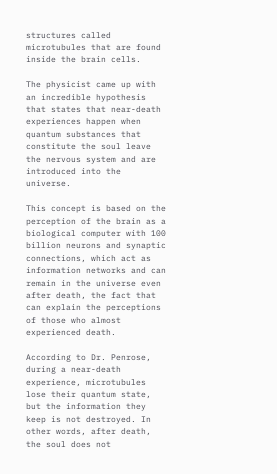structures called microtubules that are found inside the brain cells.

The physicist came up with an incredible hypothesis that states that near-death experiences happen when quantum substances that constitute the soul leave the nervous system and are introduced into the universe.

This concept is based on the perception of the brain as a biological computer with 100 billion neurons and synaptic connections, which act as information networks and can remain in the universe even after death, the fact that can explain the perceptions of those who almost experienced death.

According to Dr. Penrose,  during a near-death experience, microtubules lose their quantum state, but the information they keep is not destroyed. In other words, after death, the soul does not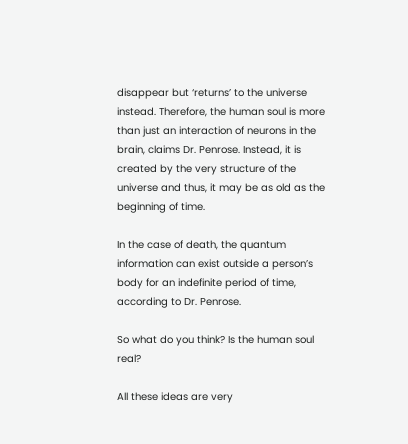disappear but ‘returns’ to the universe instead. Therefore, the human soul is more than just an interaction of neurons in the brain, claims Dr. Penrose. Instead, it is created by the very structure of the universe and thus, it may be as old as the beginning of time.

In the case of death, the quantum information can exist outside a person’s body for an indefinite period of time, according to Dr. Penrose.

So what do you think? Is the human soul real?

All these ideas are very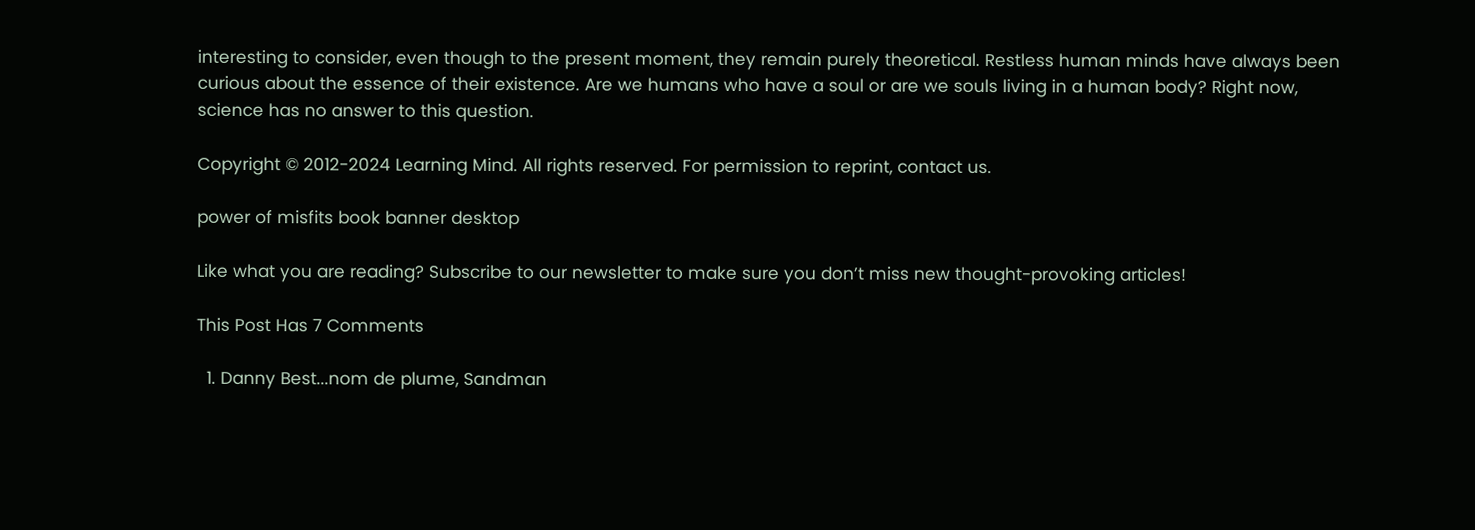interesting to consider, even though to the present moment, they remain purely theoretical. Restless human minds have always been curious about the essence of their existence. Are we humans who have a soul or are we souls living in a human body? Right now, science has no answer to this question.

Copyright © 2012-2024 Learning Mind. All rights reserved. For permission to reprint, contact us.

power of misfits book banner desktop

Like what you are reading? Subscribe to our newsletter to make sure you don’t miss new thought-provoking articles!

This Post Has 7 Comments

  1. Danny Best...nom de plume, Sandman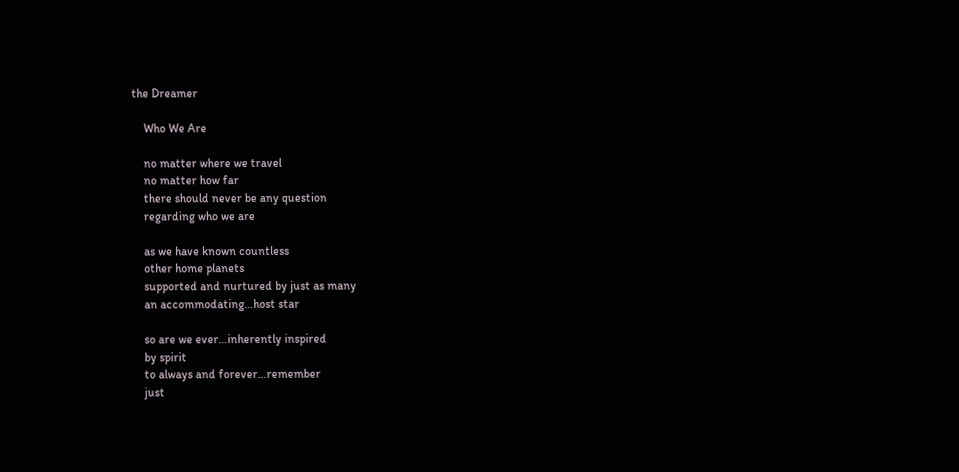the Dreamer

    Who We Are

    no matter where we travel
    no matter how far
    there should never be any question
    regarding who we are

    as we have known countless
    other home planets
    supported and nurtured by just as many
    an accommodating…host star

    so are we ever…inherently inspired
    by spirit
    to always and forever…remember
    just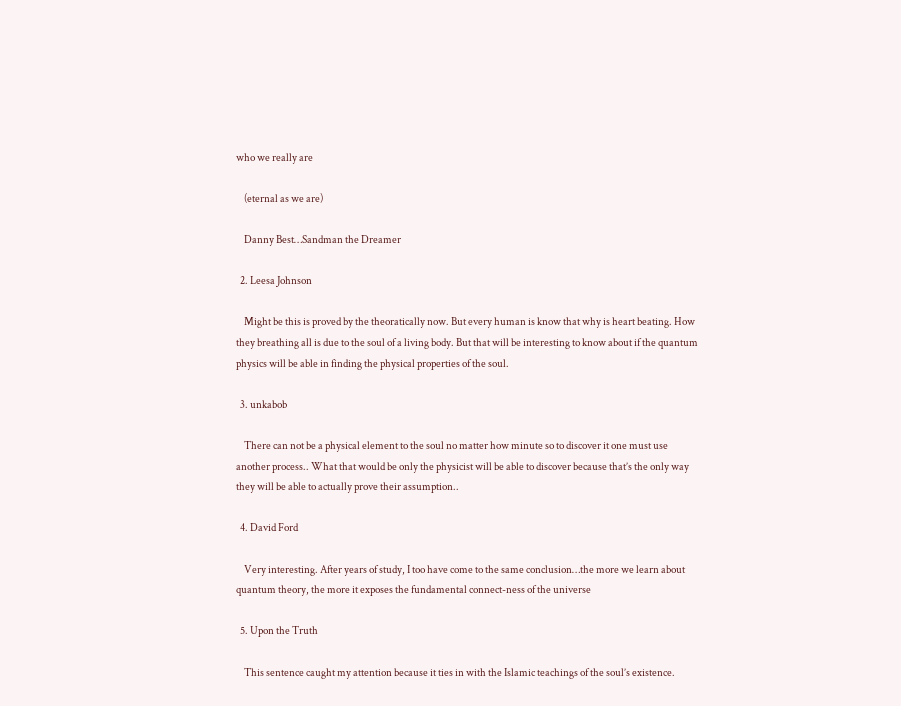who we really are

    (eternal as we are)

    Danny Best…Sandman the Dreamer

  2. Leesa Johnson

    Might be this is proved by the theoratically now. But every human is know that why is heart beating. How they breathing all is due to the soul of a living body. But that will be interesting to know about if the quantum physics will be able in finding the physical properties of the soul.

  3. unkabob

    There can not be a physical element to the soul no matter how minute so to discover it one must use another process.. What that would be only the physicist will be able to discover because that’s the only way they will be able to actually prove their assumption..

  4. David Ford

    Very interesting. After years of study, I too have come to the same conclusion…the more we learn about quantum theory, the more it exposes the fundamental connect-ness of the universe

  5. Upon the Truth

    This sentence caught my attention because it ties in with the Islamic teachings of the soul’s existence.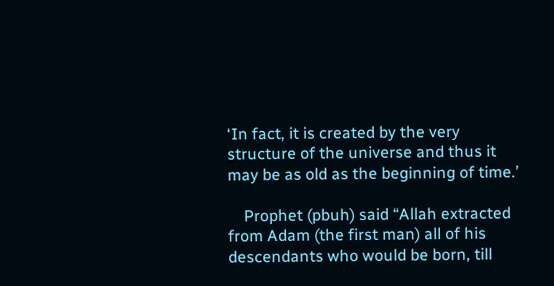‘In fact, it is created by the very structure of the universe and thus it may be as old as the beginning of time.’

    Prophet (pbuh) said “Allah extracted from Adam (the first man) all of his descendants who would be born, till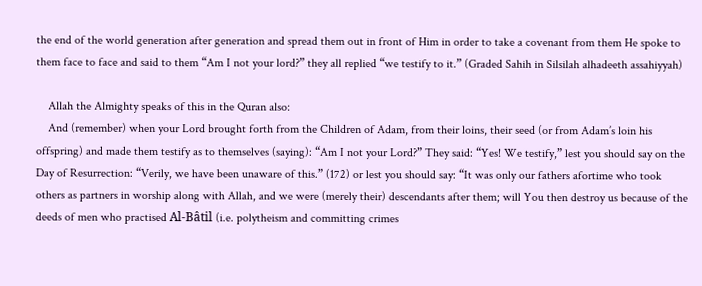the end of the world generation after generation and spread them out in front of Him in order to take a covenant from them He spoke to them face to face and said to them “Am I not your lord?” they all replied “we testify to it.” (Graded Sahih in Silsilah alhadeeth assahiyyah)

    Allah the Almighty speaks of this in the Quran also:
    And (remember) when your Lord brought forth from the Children of Adam, from their loins, their seed (or from Adam’s loin his offspring) and made them testify as to themselves (saying): “Am I not your Lord?” They said: “Yes! We testify,” lest you should say on the Day of Resurrection: “Verily, we have been unaware of this.” (172) or lest you should say: “It was only our fathers afortime who took others as partners in worship along with Allah, and we were (merely their) descendants after them; will You then destroy us because of the deeds of men who practised Al-Bâtil (i.e. polytheism and committing crimes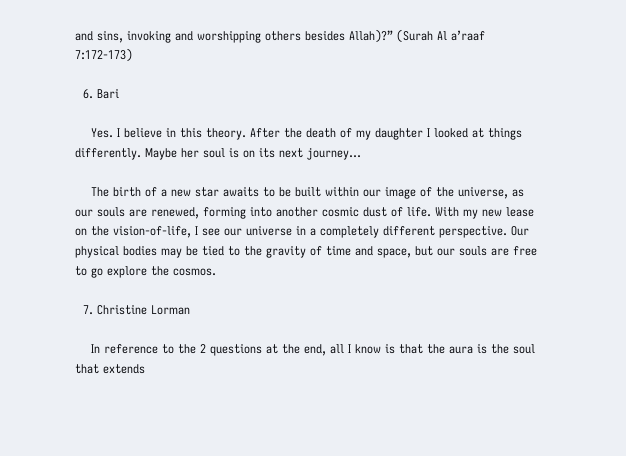and sins, invoking and worshipping others besides Allah)?” (Surah Al a’raaf 7:172-173)

  6. Bari

    Yes. I believe in this theory. After the death of my daughter I looked at things differently. Maybe her soul is on its next journey…

    The birth of a new star awaits to be built within our image of the universe, as our souls are renewed, forming into another cosmic dust of life. With my new lease on the vision-of-life, I see our universe in a completely different perspective. Our physical bodies may be tied to the gravity of time and space, but our souls are free to go explore the cosmos.

  7. Christine Lorman

    In reference to the 2 questions at the end, all I know is that the aura is the soul that extends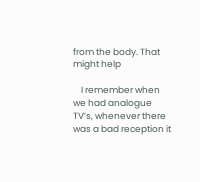from the body. That might help

    I remember when we had analogue TV’s, whenever there was a bad reception it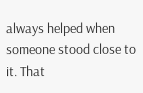always helped when someone stood close to it. That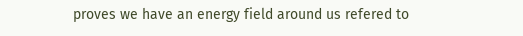proves we have an energy field around us refered to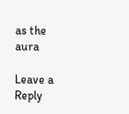as the aura

Leave a Reply